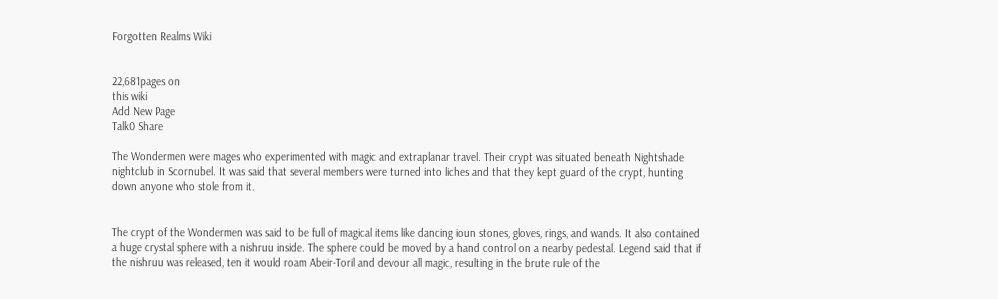Forgotten Realms Wiki


22,681pages on
this wiki
Add New Page
Talk0 Share

The Wondermen were mages who experimented with magic and extraplanar travel. Their crypt was situated beneath Nightshade nightclub in Scornubel. It was said that several members were turned into liches and that they kept guard of the crypt, hunting down anyone who stole from it.


The crypt of the Wondermen was said to be full of magical items like dancing ioun stones, gloves, rings, and wands. It also contained a huge crystal sphere with a nishruu inside. The sphere could be moved by a hand control on a nearby pedestal. Legend said that if the nishruu was released, ten it would roam Abeir-Toril and devour all magic, resulting in the brute rule of the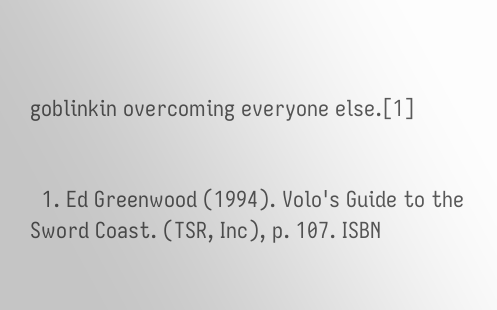goblinkin overcoming everyone else.[1]


  1. Ed Greenwood (1994). Volo's Guide to the Sword Coast. (TSR, Inc), p. 107. ISBN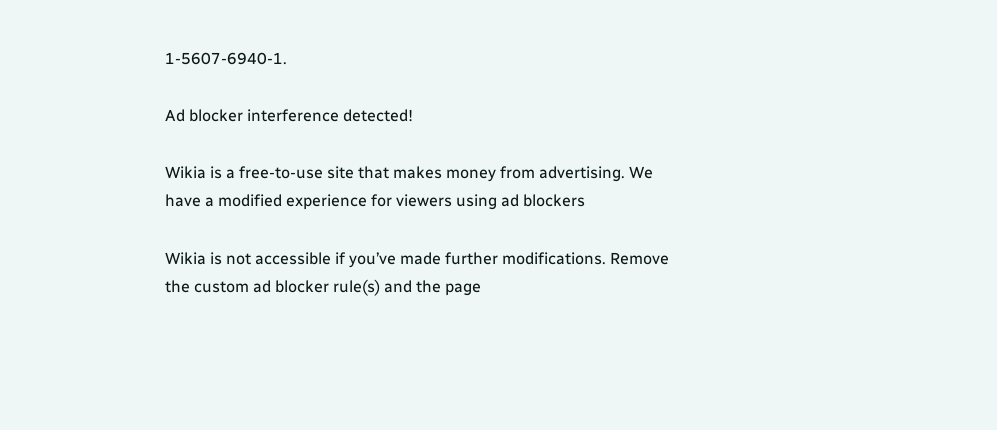1-5607-6940-1.

Ad blocker interference detected!

Wikia is a free-to-use site that makes money from advertising. We have a modified experience for viewers using ad blockers

Wikia is not accessible if you’ve made further modifications. Remove the custom ad blocker rule(s) and the page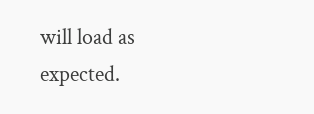will load as expected.